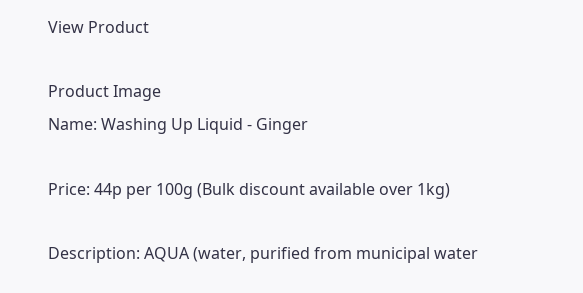View Product

Product Image
Name: Washing Up Liquid - Ginger

Price: 44p per 100g (Bulk discount available over 1kg)

Description: AQUA (water, purified from municipal water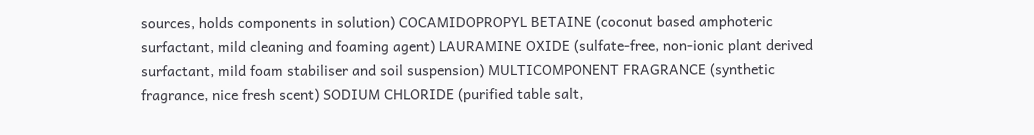sources, holds components in solution) COCAMIDOPROPYL BETAINE (coconut based amphoteric surfactant, mild cleaning and foaming agent) LAURAMINE OXIDE (sulfate-free, non-ionic plant derived surfactant, mild foam stabiliser and soil suspension) MULTICOMPONENT FRAGRANCE (synthetic fragrance, nice fresh scent) SODIUM CHLORIDE (purified table salt,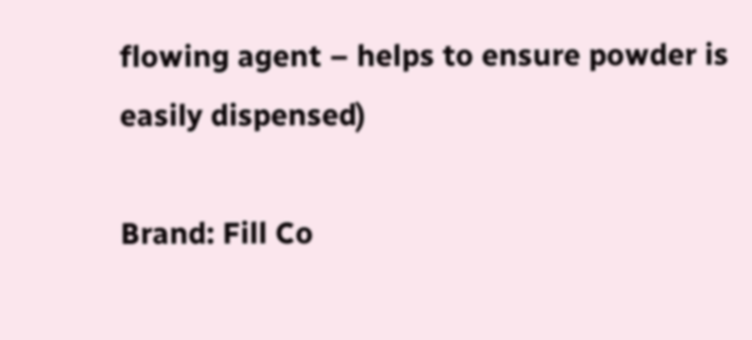flowing agent – helps to ensure powder is easily dispensed)

Brand: Fill Co